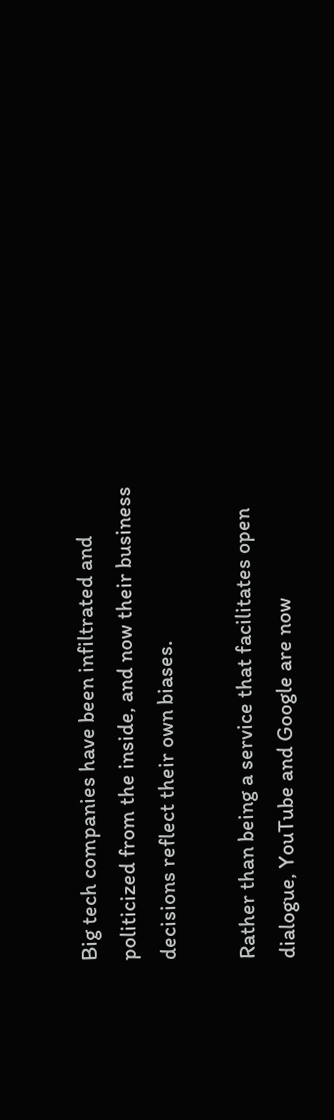Big tech companies have been infiltrated and politicized from the inside, and now their business decisions reflect their own biases.

Rather than being a service that facilitates open dialogue, YouTube and Google are now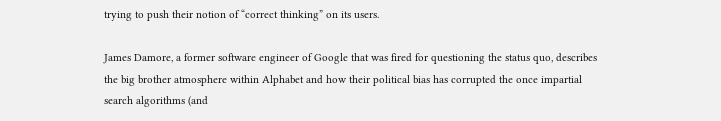trying to push their notion of “correct thinking” on its users.

James Damore, a former software engineer of Google that was fired for questioning the status quo, describes the big brother atmosphere within Alphabet and how their political bias has corrupted the once impartial search algorithms (and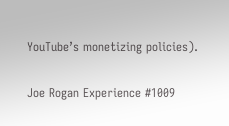YouTube’s monetizing policies).

Joe Rogan Experience #1009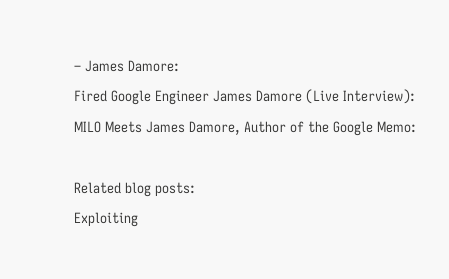– James Damore:
Fired Google Engineer James Damore (Live Interview):
MILO Meets James Damore, Author of the Google Memo:

Related blog posts:
Exploiting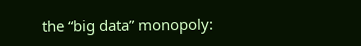the “big data” monopoly: